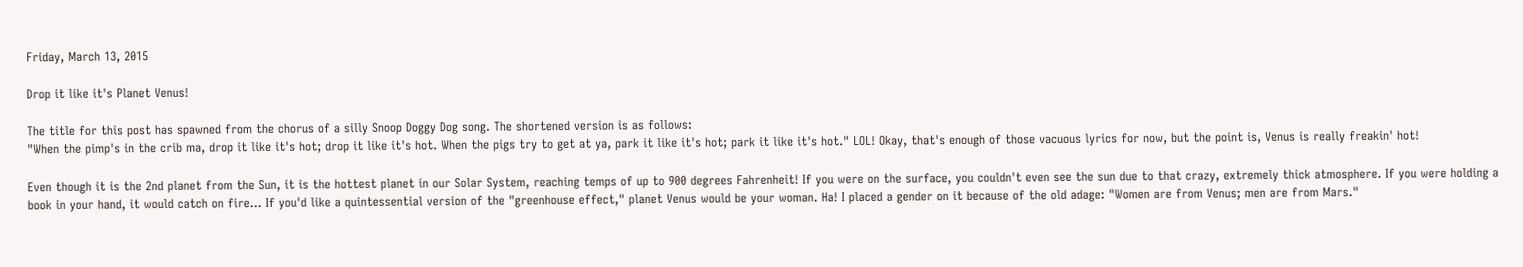Friday, March 13, 2015

Drop it like it's Planet Venus!

The title for this post has spawned from the chorus of a silly Snoop Doggy Dog song. The shortened version is as follows:
"When the pimp's in the crib ma, drop it like it's hot; drop it like it's hot. When the pigs try to get at ya, park it like it's hot; park it like it's hot." LOL! Okay, that's enough of those vacuous lyrics for now, but the point is, Venus is really freakin' hot!

Even though it is the 2nd planet from the Sun, it is the hottest planet in our Solar System, reaching temps of up to 900 degrees Fahrenheit! If you were on the surface, you couldn't even see the sun due to that crazy, extremely thick atmosphere. If you were holding a book in your hand, it would catch on fire... If you'd like a quintessential version of the "greenhouse effect," planet Venus would be your woman. Ha! I placed a gender on it because of the old adage: "Women are from Venus; men are from Mars."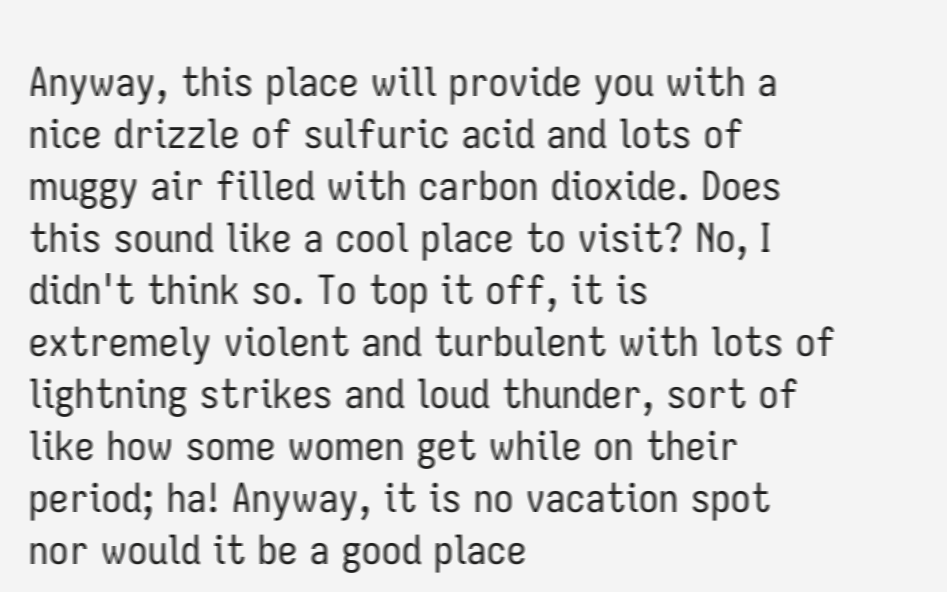Anyway, this place will provide you with a nice drizzle of sulfuric acid and lots of muggy air filled with carbon dioxide. Does this sound like a cool place to visit? No, I didn't think so. To top it off, it is extremely violent and turbulent with lots of lightning strikes and loud thunder, sort of like how some women get while on their period; ha! Anyway, it is no vacation spot nor would it be a good place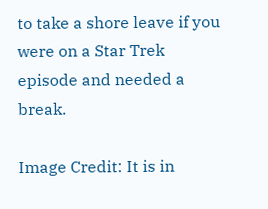to take a shore leave if you were on a Star Trek episode and needed a break.

Image Credit: It is in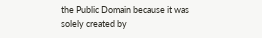the Public Domain because it was solely created by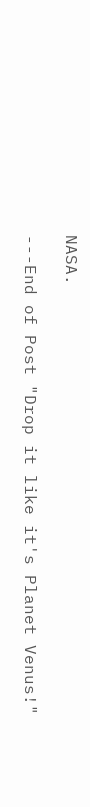NASA.

---End of Post "Drop it like it's Planet Venus!"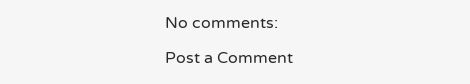No comments:

Post a Comment